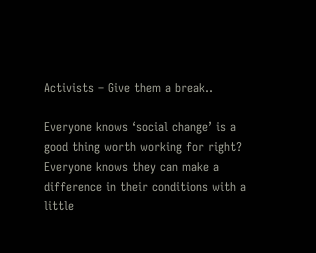Activists – Give them a break..

Everyone knows ‘social change’ is a good thing worth working for right? Everyone knows they can make a difference in their conditions with a little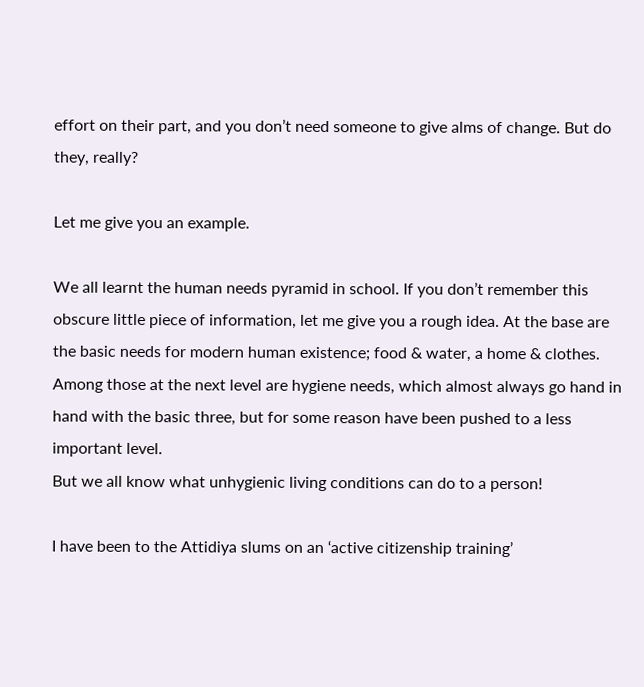effort on their part, and you don’t need someone to give alms of change. But do they, really?

Let me give you an example.

We all learnt the human needs pyramid in school. If you don’t remember this obscure little piece of information, let me give you a rough idea. At the base are the basic needs for modern human existence; food & water, a home & clothes. Among those at the next level are hygiene needs, which almost always go hand in hand with the basic three, but for some reason have been pushed to a less important level.
But we all know what unhygienic living conditions can do to a person!

I have been to the Attidiya slums on an ‘active citizenship training’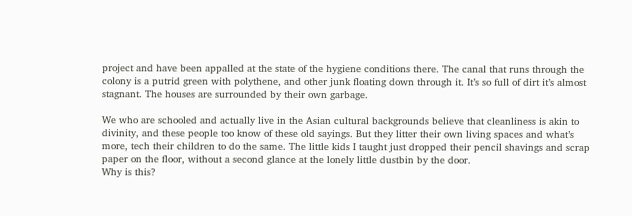project and have been appalled at the state of the hygiene conditions there. The canal that runs through the colony is a putrid green with polythene, and other junk floating down through it. It’s so full of dirt it’s almost stagnant. The houses are surrounded by their own garbage.

We who are schooled and actually live in the Asian cultural backgrounds believe that cleanliness is akin to divinity, and these people too know of these old sayings. But they litter their own living spaces and what’s more, tech their children to do the same. The little kids I taught just dropped their pencil shavings and scrap paper on the floor, without a second glance at the lonely little dustbin by the door.
Why is this?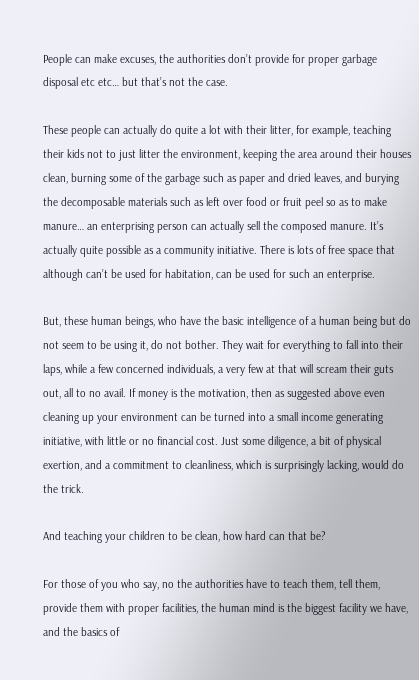People can make excuses, the authorities don’t provide for proper garbage disposal etc etc… but that’s not the case.

These people can actually do quite a lot with their litter, for example, teaching their kids not to just litter the environment, keeping the area around their houses clean, burning some of the garbage such as paper and dried leaves, and burying the decomposable materials such as left over food or fruit peel so as to make manure… an enterprising person can actually sell the composed manure. It’s actually quite possible as a community initiative. There is lots of free space that although can’t be used for habitation, can be used for such an enterprise.

But, these human beings, who have the basic intelligence of a human being but do not seem to be using it, do not bother. They wait for everything to fall into their laps, while a few concerned individuals, a very few at that will scream their guts out, all to no avail. If money is the motivation, then as suggested above even cleaning up your environment can be turned into a small income generating initiative, with little or no financial cost. Just some diligence, a bit of physical exertion, and a commitment to cleanliness, which is surprisingly lacking, would do the trick.

And teaching your children to be clean, how hard can that be?

For those of you who say, no the authorities have to teach them, tell them, provide them with proper facilities, the human mind is the biggest facility we have, and the basics of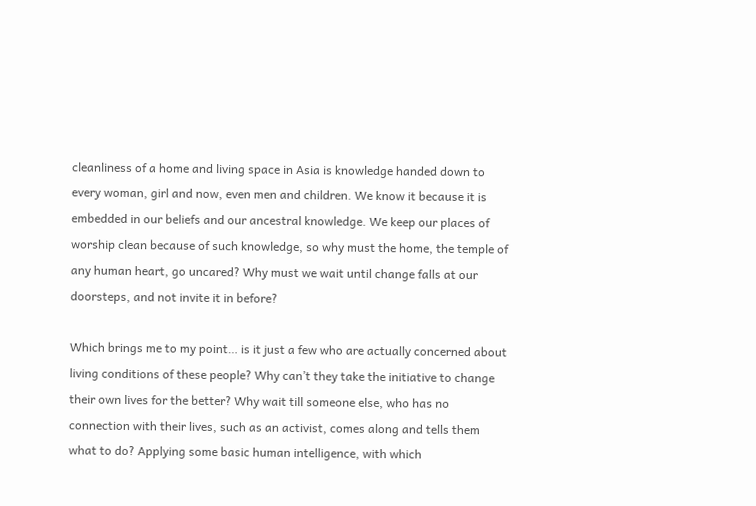cleanliness of a home and living space in Asia is knowledge handed down to every woman, girl and now, even men and children. We know it because it is embedded in our beliefs and our ancestral knowledge. We keep our places of worship clean because of such knowledge, so why must the home, the temple of any human heart, go uncared? Why must we wait until change falls at our doorsteps, and not invite it in before?

Which brings me to my point… is it just a few who are actually concerned about living conditions of these people? Why can’t they take the initiative to change their own lives for the better? Why wait till someone else, who has no connection with their lives, such as an activist, comes along and tells them what to do? Applying some basic human intelligence, with which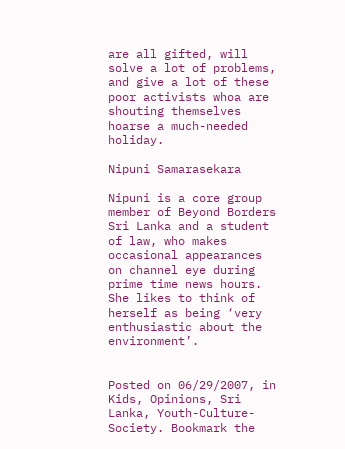are all gifted, will solve a lot of problems, and give a lot of these poor activists whoa are shouting themselves hoarse a much-needed holiday.

Nipuni Samarasekara

Nipuni is a core group member of Beyond Borders Sri Lanka and a student of law, who makes occasional appearances on channel eye during prime time news hours. She likes to think of herself as being ‘very enthusiastic about the environment’.


Posted on 06/29/2007, in Kids, Opinions, Sri Lanka, Youth-Culture-Society. Bookmark the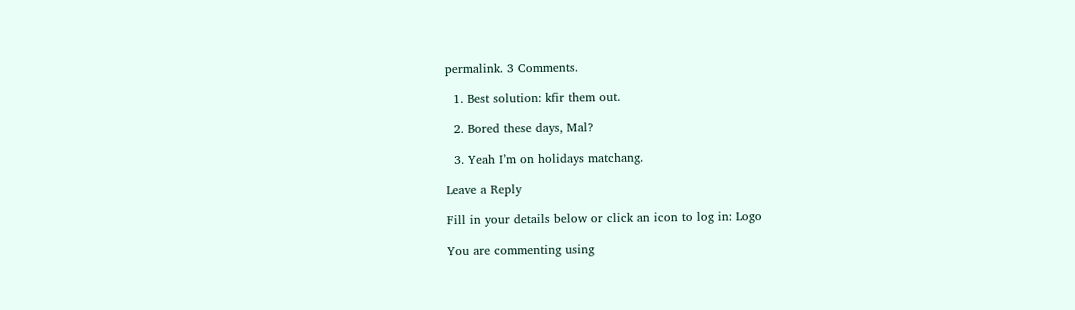permalink. 3 Comments.

  1. Best solution: kfir them out.

  2. Bored these days, Mal?

  3. Yeah I’m on holidays matchang.

Leave a Reply

Fill in your details below or click an icon to log in: Logo

You are commenting using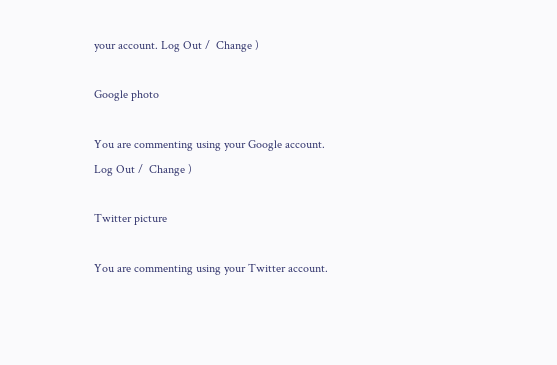your account. Log Out /  Change )

Google photo

You are commenting using your Google account. Log Out /  Change )

Twitter picture

You are commenting using your Twitter account.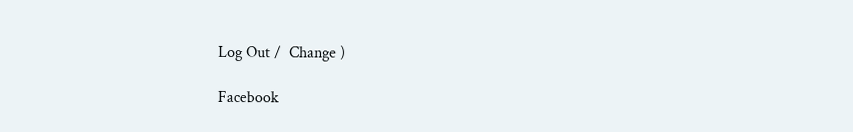Log Out /  Change )

Facebook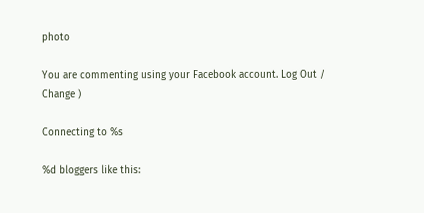photo

You are commenting using your Facebook account. Log Out /  Change )

Connecting to %s

%d bloggers like this: